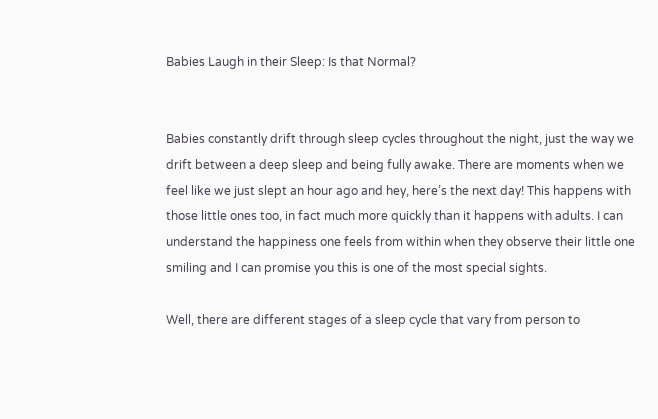Babies Laugh in their Sleep: Is that Normal?


Babies constantly drift through sleep cycles throughout the night, just the way we drift between a deep sleep and being fully awake. There are moments when we feel like we just slept an hour ago and hey, here’s the next day! This happens with those little ones too, in fact much more quickly than it happens with adults. I can understand the happiness one feels from within when they observe their little one smiling and I can promise you this is one of the most special sights.

Well, there are different stages of a sleep cycle that vary from person to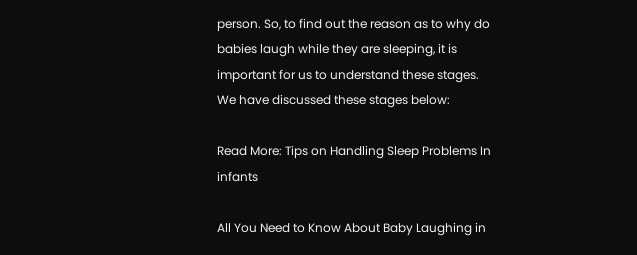person. So, to find out the reason as to why do babies laugh while they are sleeping, it is important for us to understand these stages. We have discussed these stages below:

Read More: Tips on Handling Sleep Problems In infants

All You Need to Know About Baby Laughing in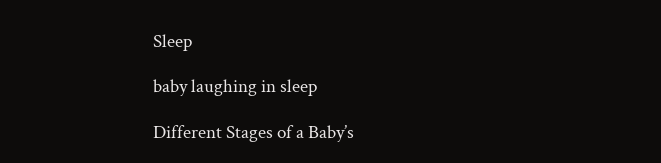Sleep

baby laughing in sleep

Different Stages of a Baby’s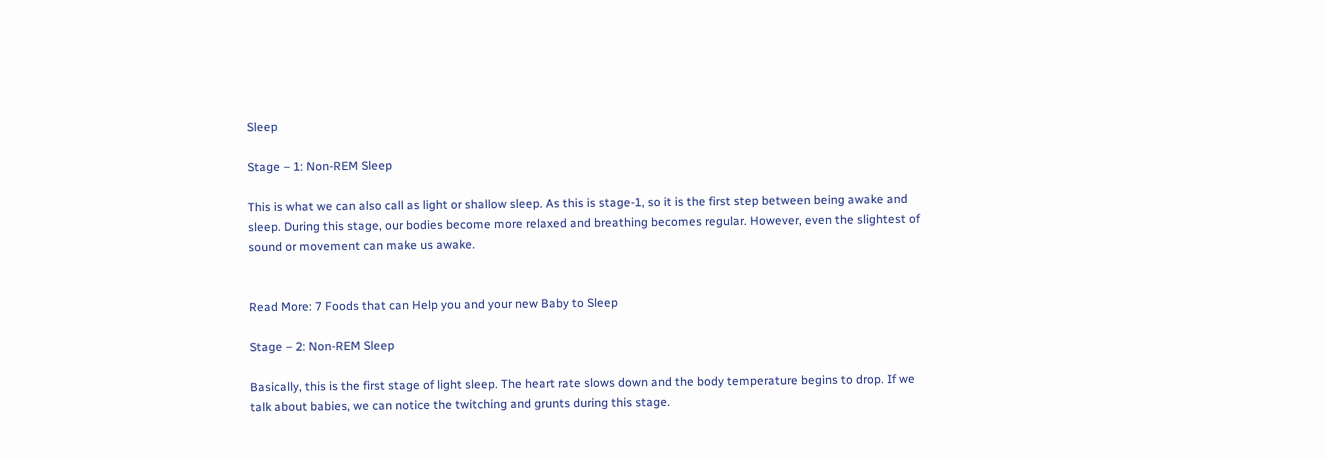Sleep

Stage – 1: Non-REM Sleep

This is what we can also call as light or shallow sleep. As this is stage-1, so it is the first step between being awake and sleep. During this stage, our bodies become more relaxed and breathing becomes regular. However, even the slightest of sound or movement can make us awake.


Read More: 7 Foods that can Help you and your new Baby to Sleep

Stage – 2: Non-REM Sleep

Basically, this is the first stage of light sleep. The heart rate slows down and the body temperature begins to drop. If we talk about babies, we can notice the twitching and grunts during this stage.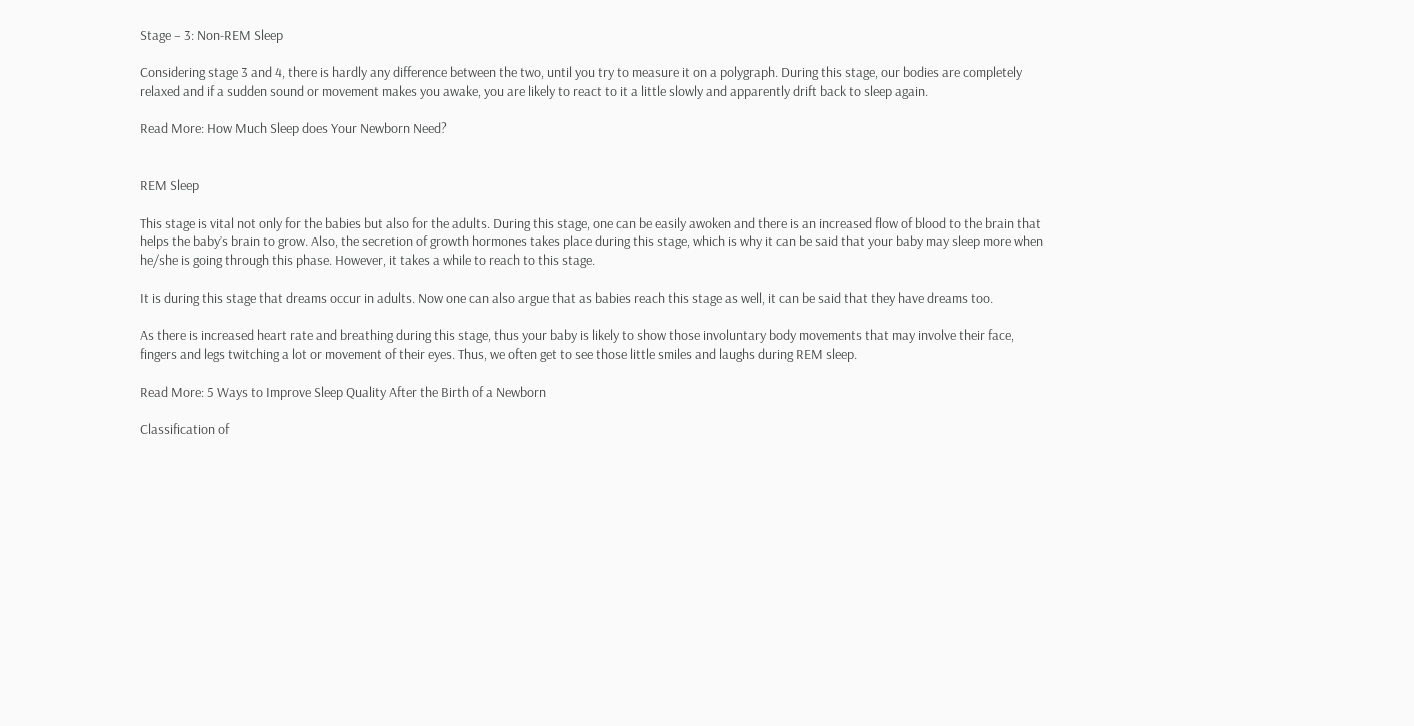Stage – 3: Non-REM Sleep

Considering stage 3 and 4, there is hardly any difference between the two, until you try to measure it on a polygraph. During this stage, our bodies are completely relaxed and if a sudden sound or movement makes you awake, you are likely to react to it a little slowly and apparently drift back to sleep again.

Read More: How Much Sleep does Your Newborn Need?


REM Sleep

This stage is vital not only for the babies but also for the adults. During this stage, one can be easily awoken and there is an increased flow of blood to the brain that helps the baby’s brain to grow. Also, the secretion of growth hormones takes place during this stage, which is why it can be said that your baby may sleep more when he/she is going through this phase. However, it takes a while to reach to this stage.

It is during this stage that dreams occur in adults. Now one can also argue that as babies reach this stage as well, it can be said that they have dreams too.

As there is increased heart rate and breathing during this stage, thus your baby is likely to show those involuntary body movements that may involve their face, fingers and legs twitching a lot or movement of their eyes. Thus, we often get to see those little smiles and laughs during REM sleep.

Read More: 5 Ways to Improve Sleep Quality After the Birth of a Newborn

Classification of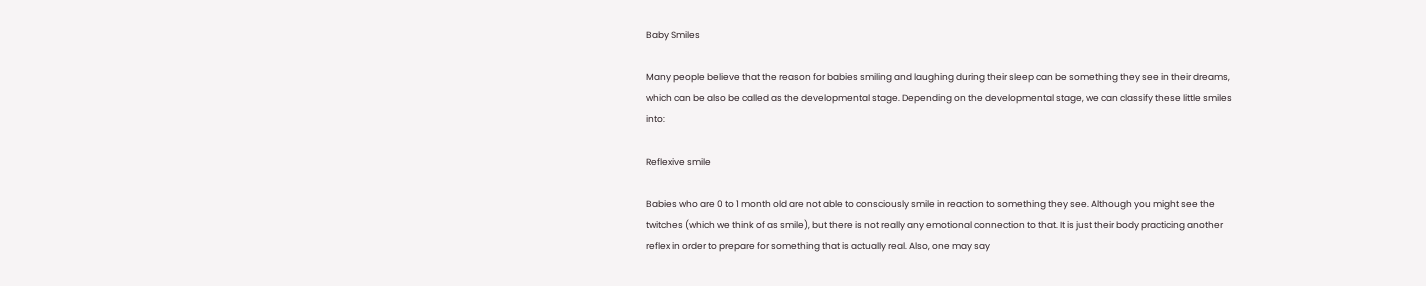Baby Smiles

Many people believe that the reason for babies smiling and laughing during their sleep can be something they see in their dreams, which can be also be called as the developmental stage. Depending on the developmental stage, we can classify these little smiles into:

Reflexive smile

Babies who are 0 to 1 month old are not able to consciously smile in reaction to something they see. Although you might see the twitches (which we think of as smile), but there is not really any emotional connection to that. It is just their body practicing another reflex in order to prepare for something that is actually real. Also, one may say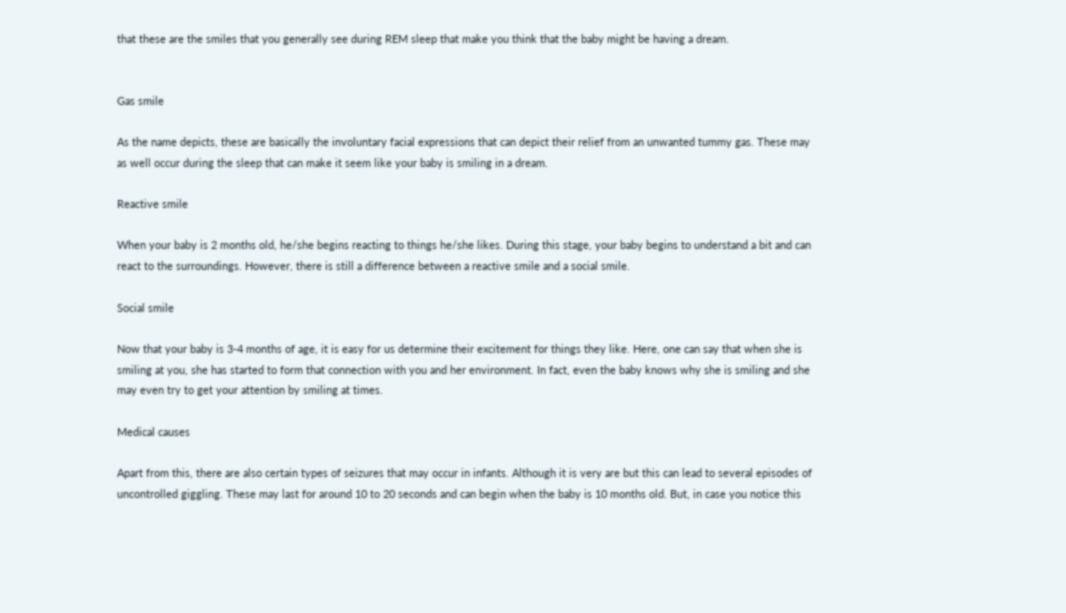that these are the smiles that you generally see during REM sleep that make you think that the baby might be having a dream.


Gas smile

As the name depicts, these are basically the involuntary facial expressions that can depict their relief from an unwanted tummy gas. These may as well occur during the sleep that can make it seem like your baby is smiling in a dream.

Reactive smile

When your baby is 2 months old, he/she begins reacting to things he/she likes. During this stage, your baby begins to understand a bit and can react to the surroundings. However, there is still a difference between a reactive smile and a social smile.

Social smile

Now that your baby is 3-4 months of age, it is easy for us determine their excitement for things they like. Here, one can say that when she is smiling at you, she has started to form that connection with you and her environment. In fact, even the baby knows why she is smiling and she may even try to get your attention by smiling at times.

Medical causes

Apart from this, there are also certain types of seizures that may occur in infants. Although it is very are but this can lead to several episodes of uncontrolled giggling. These may last for around 10 to 20 seconds and can begin when the baby is 10 months old. But, in case you notice this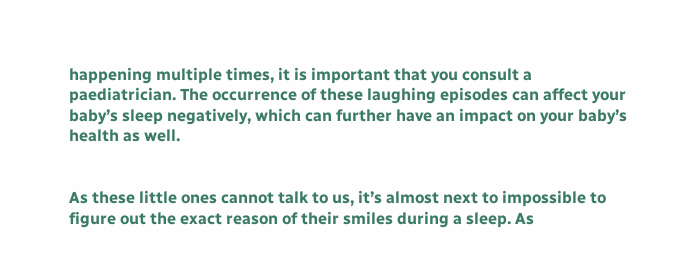happening multiple times, it is important that you consult a paediatrician. The occurrence of these laughing episodes can affect your baby’s sleep negatively, which can further have an impact on your baby’s health as well.


As these little ones cannot talk to us, it’s almost next to impossible to figure out the exact reason of their smiles during a sleep. As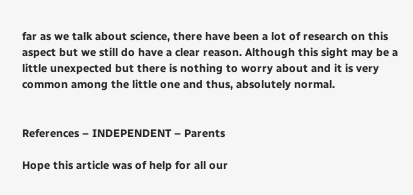far as we talk about science, there have been a lot of research on this aspect but we still do have a clear reason. Although this sight may be a little unexpected but there is nothing to worry about and it is very common among the little one and thus, absolutely normal.


References – INDEPENDENT – Parents

Hope this article was of help for all our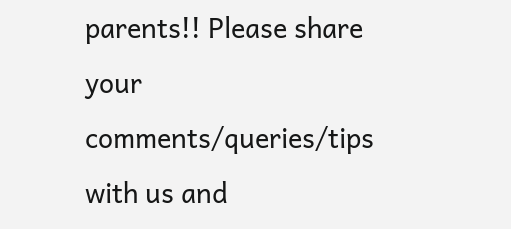parents!! Please share your comments/queries/tips with us and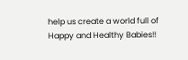help us create a world full of Happy and Healthy Babies!!